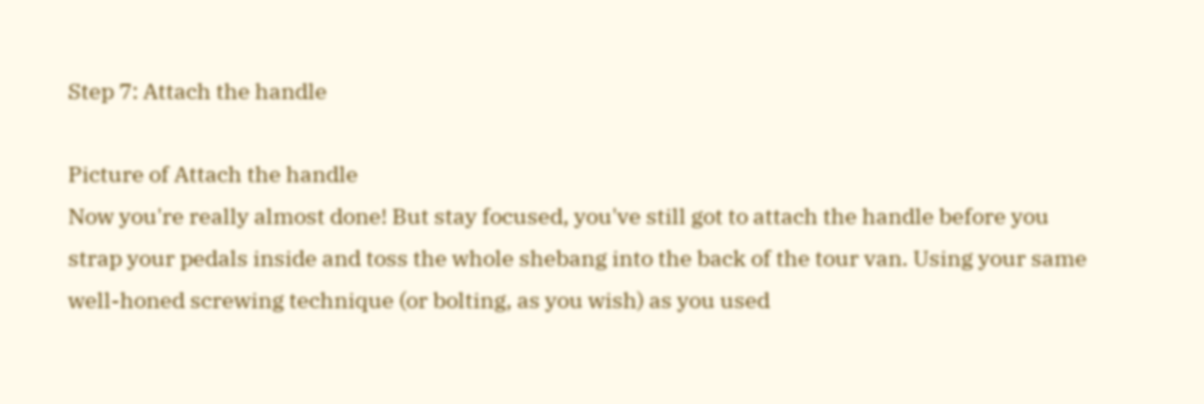Step 7: Attach the handle

Picture of Attach the handle
Now you're really almost done! But stay focused, you've still got to attach the handle before you strap your pedals inside and toss the whole shebang into the back of the tour van. Using your same well-honed screwing technique (or bolting, as you wish) as you used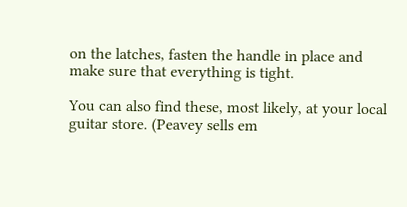on the latches, fasten the handle in place and make sure that everything is tight.

You can also find these, most likely, at your local guitar store. (Peavey sells em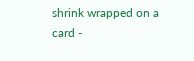shrink wrapped on a card -